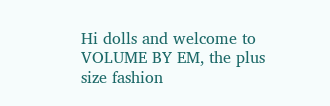Hi dolls and welcome to VOLUME BY EM, the plus size fashion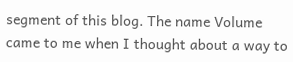segment of this blog. The name Volume came to me when I thought about a way to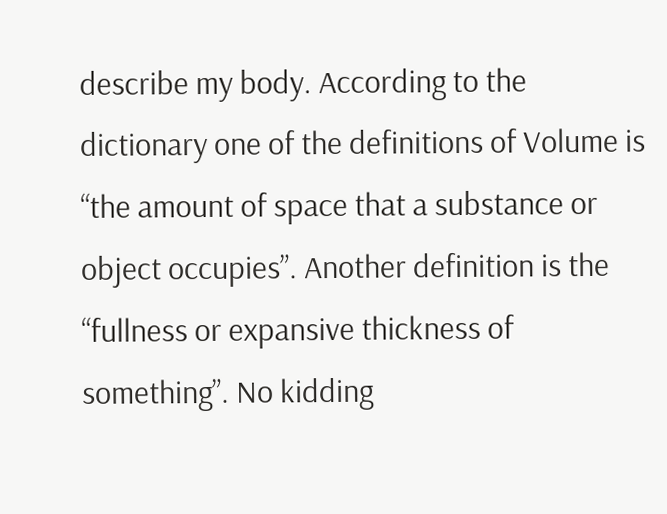describe my body. According to the dictionary one of the definitions of Volume is “the amount of space that a substance or object occupies”. Another definition is the “fullness or expansive thickness of something”. No kidding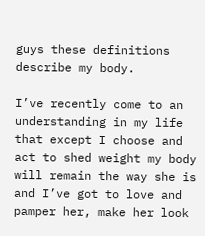guys these definitions describe my body.

I’ve recently come to an understanding in my life that except I choose and act to shed weight my body will remain the way she is and I’ve got to love and pamper her, make her look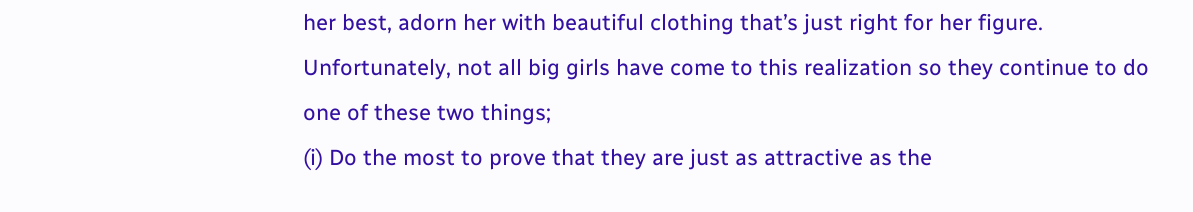her best, adorn her with beautiful clothing that’s just right for her figure.
Unfortunately, not all big girls have come to this realization so they continue to do one of these two things;
(i) Do the most to prove that they are just as attractive as the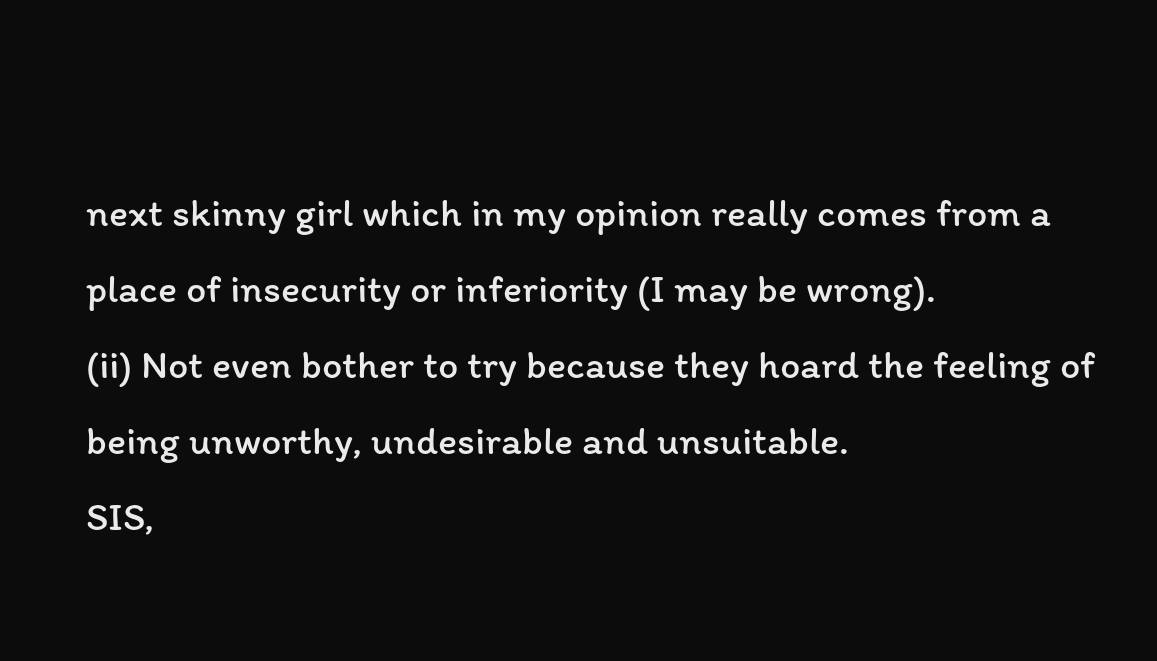next skinny girl which in my opinion really comes from a place of insecurity or inferiority (I may be wrong).
(ii) Not even bother to try because they hoard the feeling of being unworthy, undesirable and unsuitable.
SIS,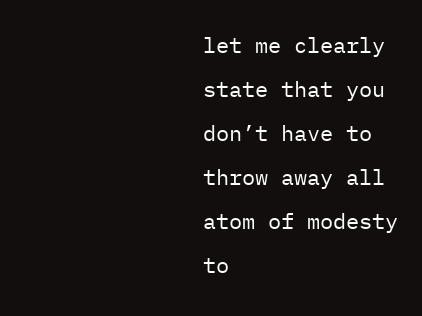let me clearly state that you don’t have to throw away all atom of modesty to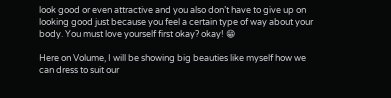look good or even attractive and you also don’t have to give up on looking good just because you feel a certain type of way about your body. You must love yourself first okay? okay! 😁

Here on Volume, I will be showing big beauties like myself how we can dress to suit our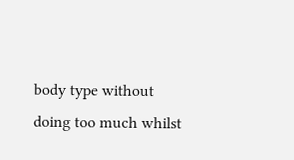body type without doing too much whilst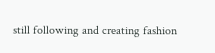still following and creating fashion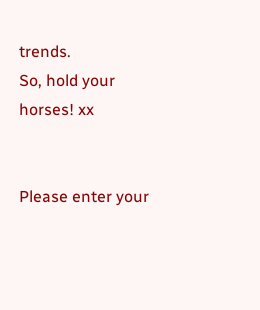trends.
So, hold your horses! xx


Please enter your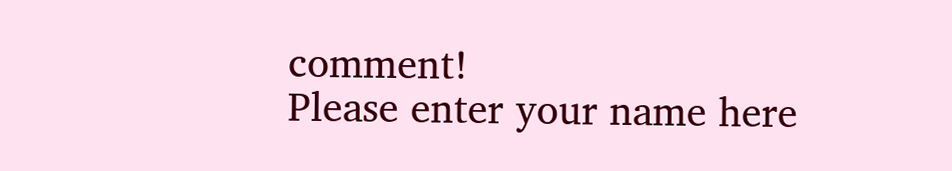comment!
Please enter your name here